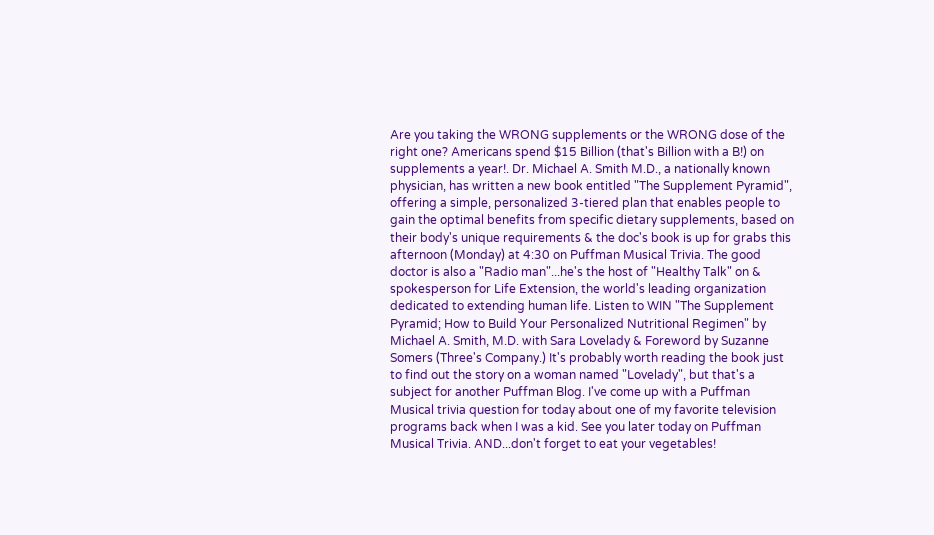Are you taking the WRONG supplements or the WRONG dose of the right one? Americans spend $15 Billion (that's Billion with a B!) on supplements a year!. Dr. Michael A. Smith M.D., a nationally known physician, has written a new book entitled "The Supplement Pyramid", offering a simple, personalized 3-tiered plan that enables people to gain the optimal benefits from specific dietary supplements, based on their body's unique requirements & the doc's book is up for grabs this afternoon (Monday) at 4:30 on Puffman Musical Trivia. The good doctor is also a "Radio man"...he's the host of "Healthy Talk" on & spokesperson for Life Extension, the world's leading organization dedicated to extending human life. Listen to WIN "The Supplement Pyramid; How to Build Your Personalized Nutritional Regimen" by Michael A. Smith, M.D. with Sara Lovelady & Foreword by Suzanne Somers (Three's Company.) It's probably worth reading the book just to find out the story on a woman named "Lovelady", but that's a subject for another Puffman Blog. I've come up with a Puffman Musical trivia question for today about one of my favorite television programs back when I was a kid. See you later today on Puffman Musical Trivia. AND...don't forget to eat your vegetables!